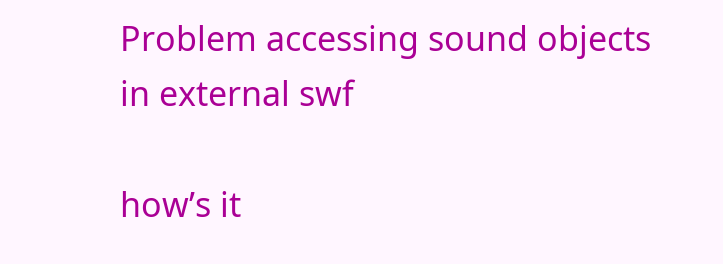Problem accessing sound objects in external swf

how’s it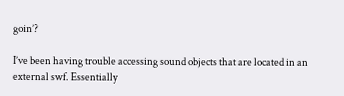goin’?

I’ve been having trouble accessing sound objects that are located in an external swf. Essentially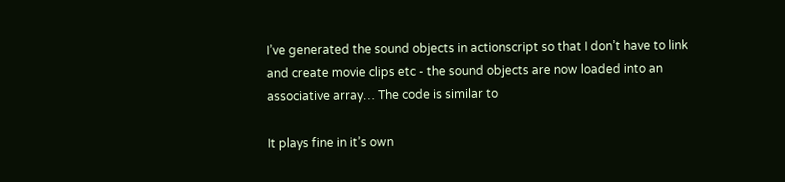I’ve generated the sound objects in actionscript so that I don’t have to link and create movie clips etc - the sound objects are now loaded into an associative array… The code is similar to

It plays fine in it’s own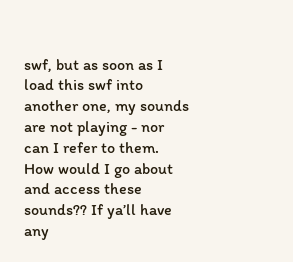swf, but as soon as I load this swf into another one, my sounds are not playing - nor can I refer to them. How would I go about and access these sounds?? If ya’ll have any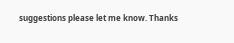suggestions please let me know. Thanks